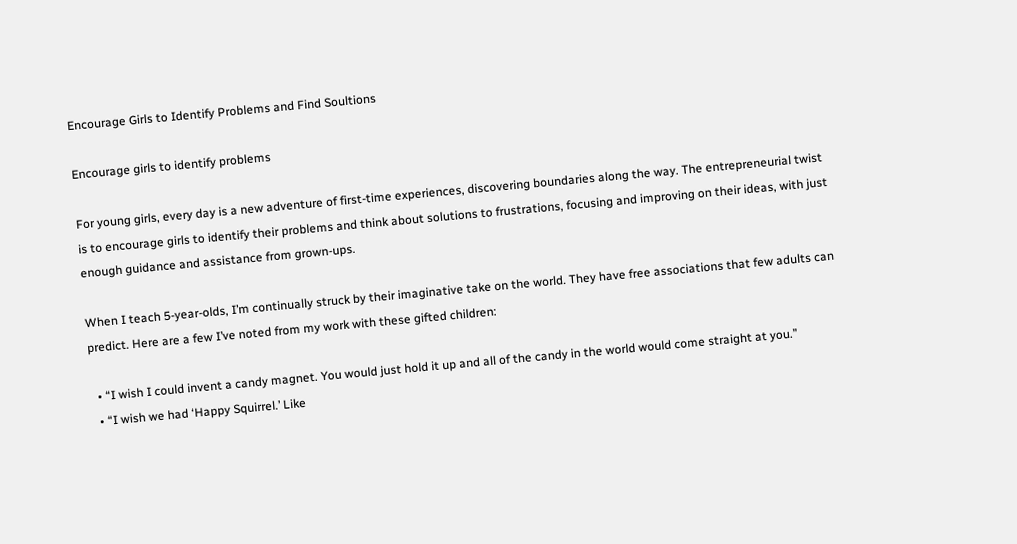Encourage Girls to Identify Problems and Find Soultions

Encourage girls to identify problems

For young girls, every day is a new adventure of first-time experiences, discovering boundaries along the way. The entrepreneurial twist is to encourage girls to identify their problems and think about solutions to frustrations, focusing and improving on their ideas, with just enough guidance and assistance from grown-ups.

When I teach 5-year-olds, I’m continually struck by their imaginative take on the world. They have free associations that few adults can predict. Here are a few I’ve noted from my work with these gifted children:

  • “I wish I could invent a candy magnet. You would just hold it up and all of the candy in the world would come straight at you.”
  • “I wish we had ‘Happy Squirrel.’ Like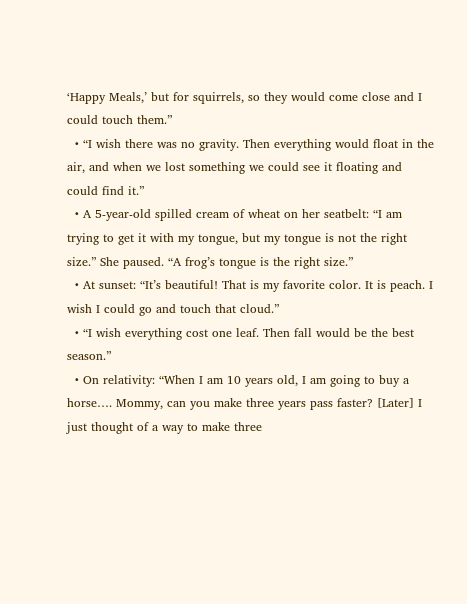‘Happy Meals,’ but for squirrels, so they would come close and I could touch them.”
  • “I wish there was no gravity. Then everything would float in the air, and when we lost something we could see it floating and could find it.”
  • A 5-year-old spilled cream of wheat on her seatbelt: “I am trying to get it with my tongue, but my tongue is not the right size.” She paused. “A frog’s tongue is the right size.”
  • At sunset: “It’s beautiful! That is my favorite color. It is peach. I wish I could go and touch that cloud.”
  • “I wish everything cost one leaf. Then fall would be the best season.”
  • On relativity: “When I am 10 years old, I am going to buy a horse…. Mommy, can you make three years pass faster? [Later] I just thought of a way to make three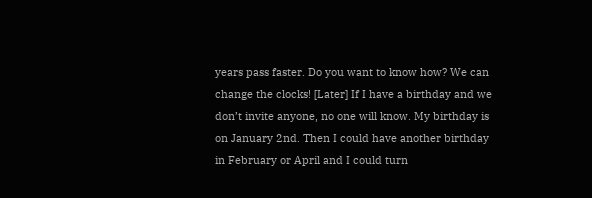years pass faster. Do you want to know how? We can change the clocks! [Later] If I have a birthday and we don’t invite anyone, no one will know. My birthday is on January 2nd. Then I could have another birthday in February or April and I could turn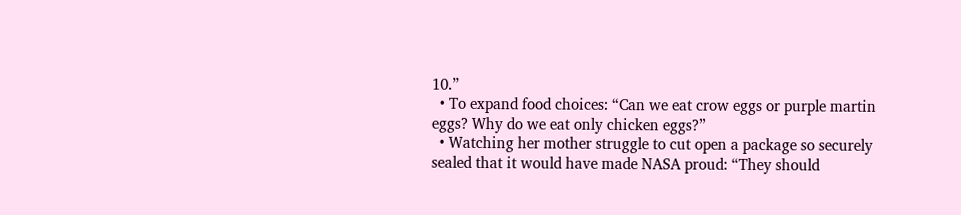10.”
  • To expand food choices: “Can we eat crow eggs or purple martin eggs? Why do we eat only chicken eggs?”
  • Watching her mother struggle to cut open a package so securely sealed that it would have made NASA proud: “They should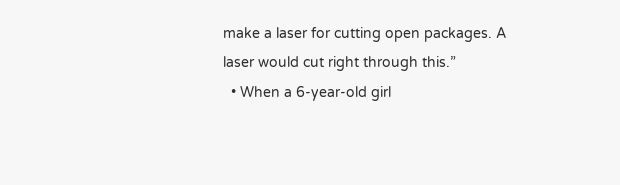make a laser for cutting open packages. A laser would cut right through this.”
  • When a 6-year-old girl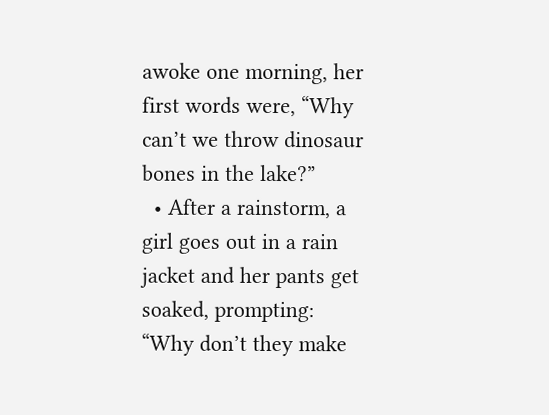awoke one morning, her first words were, “Why can’t we throw dinosaur bones in the lake?”
  • After a rainstorm, a girl goes out in a rain jacket and her pants get soaked, prompting: “Why don’t they make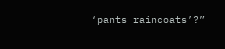‘pants raincoats’?”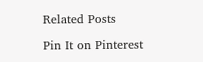Related Posts

Pin It on Pinterest